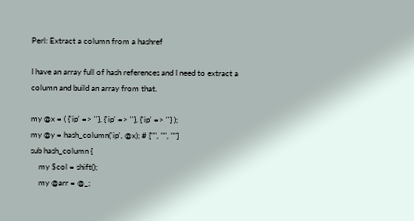Perl: Extract a column from a hashref

I have an array full of hash references and I need to extract a column and build an array from that.

my @x = ( {'ip' => ''}, {'ip' => ''}, {'ip' => ''} );
my @y = hash_column('ip', @x); # ["", "", ""]
sub hash_column {
    my $col = shift();
    my @arr = @_;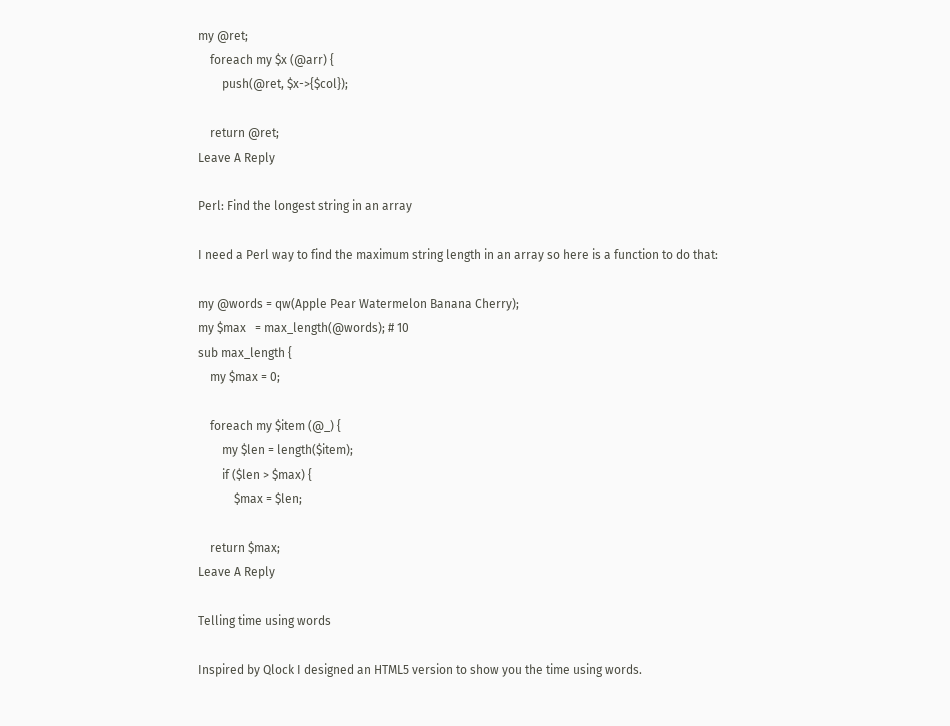my @ret;
    foreach my $x (@arr) {
        push(@ret, $x->{$col});

    return @ret;
Leave A Reply

Perl: Find the longest string in an array

I need a Perl way to find the maximum string length in an array so here is a function to do that:

my @words = qw(Apple Pear Watermelon Banana Cherry);
my $max   = max_length(@words); # 10
sub max_length {
    my $max = 0;

    foreach my $item (@_) {
        my $len = length($item);
        if ($len > $max) {
            $max = $len;

    return $max;
Leave A Reply

Telling time using words

Inspired by Qlock I designed an HTML5 version to show you the time using words.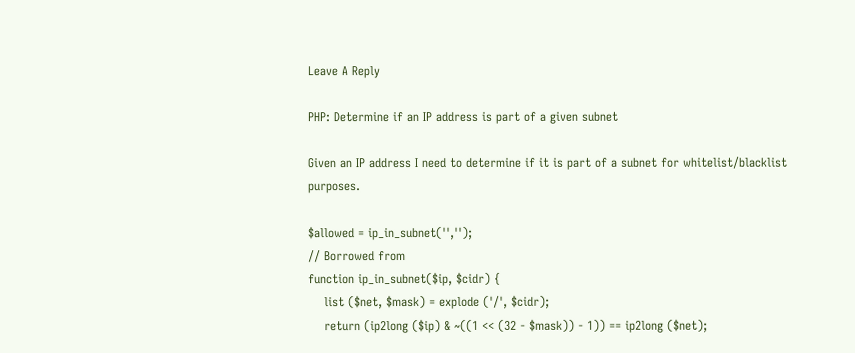Leave A Reply

PHP: Determine if an IP address is part of a given subnet

Given an IP address I need to determine if it is part of a subnet for whitelist/blacklist purposes.

$allowed = ip_in_subnet('','');
// Borrowed from
function ip_in_subnet($ip, $cidr) {
    list ($net, $mask) = explode ('/', $cidr);
    return (ip2long ($ip) & ~((1 << (32 - $mask)) - 1)) == ip2long ($net);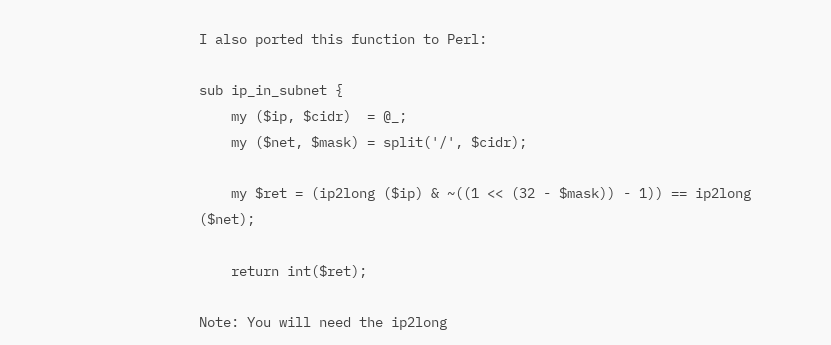I also ported this function to Perl:

sub ip_in_subnet {
    my ($ip, $cidr)  = @_;
    my ($net, $mask) = split('/', $cidr);

    my $ret = (ip2long ($ip) & ~((1 << (32 - $mask)) - 1)) == ip2long ($net);

    return int($ret);

Note: You will need the ip2long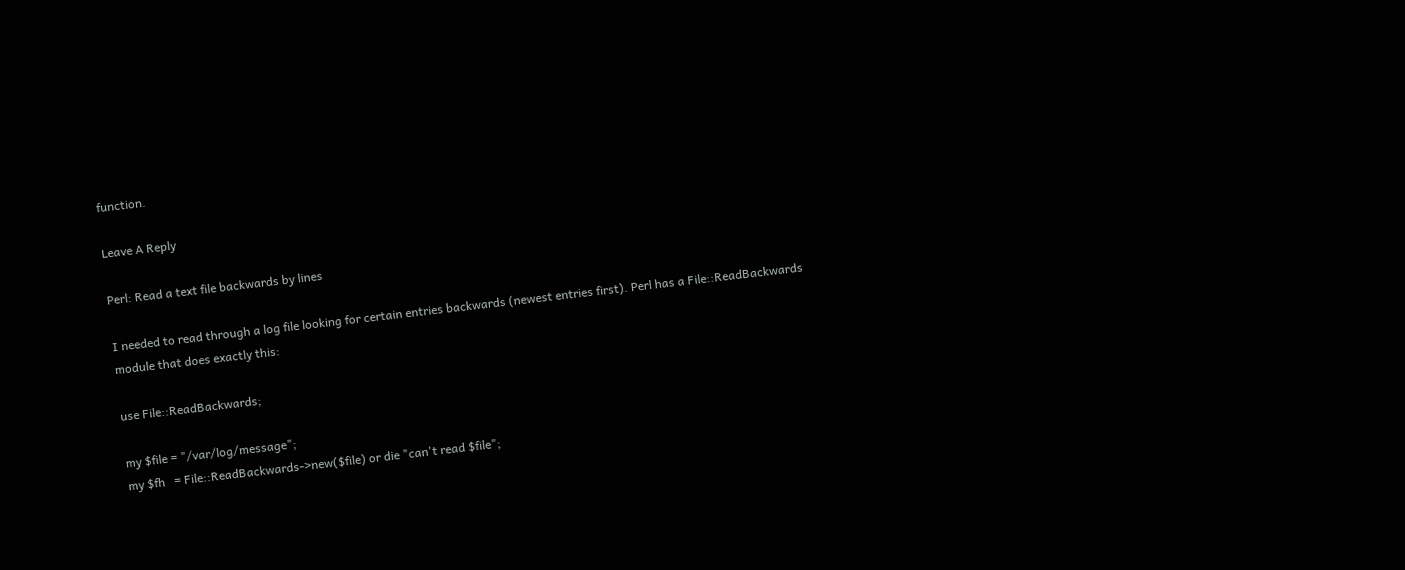function.

Leave A Reply

Perl: Read a text file backwards by lines

I needed to read through a log file looking for certain entries backwards (newest entries first). Perl has a File::ReadBackwards module that does exactly this:

use File::ReadBackwards;

my $file = "/var/log/message";
my $fh   = File::ReadBackwards->new($file) or die "can't read $file";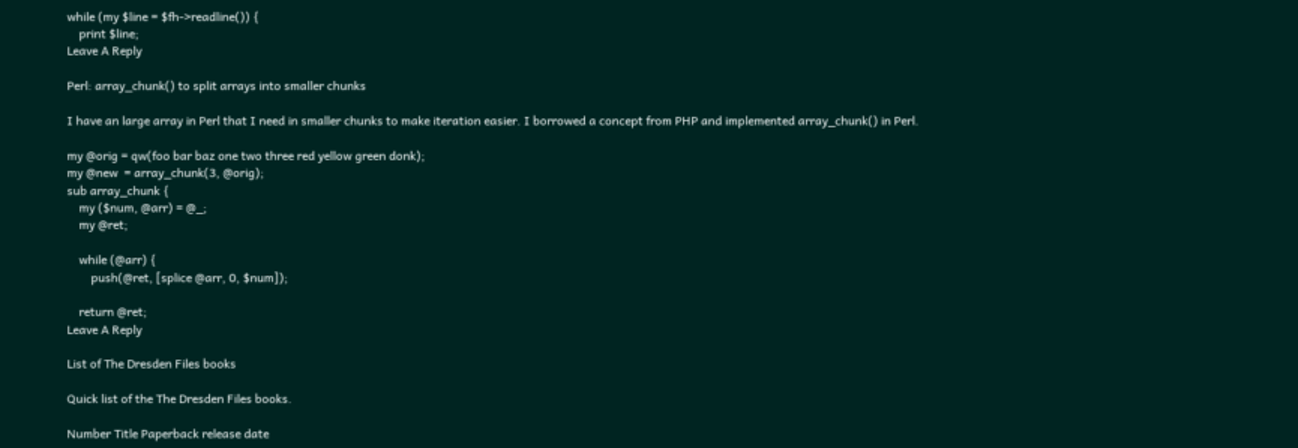while (my $line = $fh->readline()) {
    print $line;
Leave A Reply

Perl: array_chunk() to split arrays into smaller chunks

I have an large array in Perl that I need in smaller chunks to make iteration easier. I borrowed a concept from PHP and implemented array_chunk() in Perl.

my @orig = qw(foo bar baz one two three red yellow green donk);
my @new  = array_chunk(3, @orig);
sub array_chunk {
    my ($num, @arr) = @_;
    my @ret;

    while (@arr) {
        push(@ret, [splice @arr, 0, $num]);

    return @ret;
Leave A Reply

List of The Dresden Files books

Quick list of the The Dresden Files books.

Number Title Paperback release date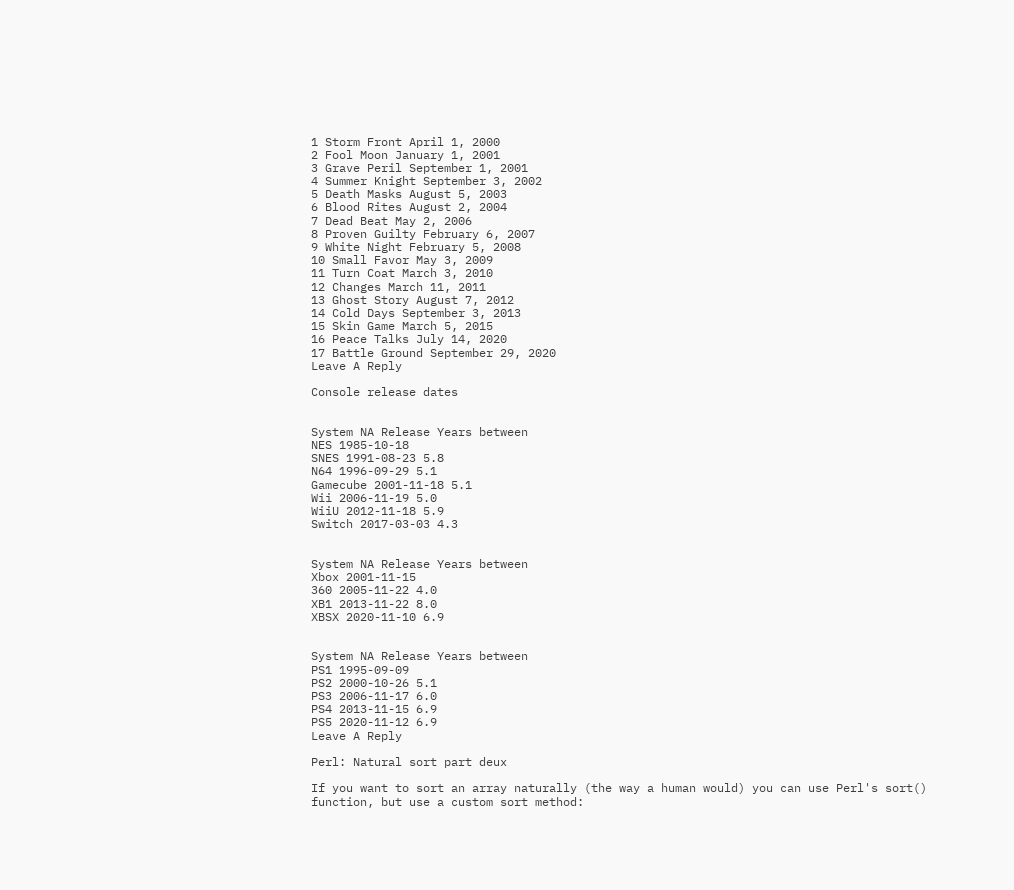1 Storm Front April 1, 2000
2 Fool Moon January 1, 2001
3 Grave Peril September 1, 2001
4 Summer Knight September 3, 2002
5 Death Masks August 5, 2003
6 Blood Rites August 2, 2004
7 Dead Beat May 2, 2006
8 Proven Guilty February 6, 2007
9 White Night February 5, 2008
10 Small Favor May 3, 2009
11 Turn Coat March 3, 2010
12 Changes March 11, 2011
13 Ghost Story August 7, 2012
14 Cold Days September 3, 2013
15 Skin Game March 5, 2015
16 Peace Talks July 14, 2020
17 Battle Ground September 29, 2020
Leave A Reply

Console release dates


System NA Release Years between
NES 1985-10-18
SNES 1991-08-23 5.8
N64 1996-09-29 5.1
Gamecube 2001-11-18 5.1
Wii 2006-11-19 5.0
WiiU 2012-11-18 5.9
Switch 2017-03-03 4.3


System NA Release Years between
Xbox 2001-11-15
360 2005-11-22 4.0
XB1 2013-11-22 8.0
XBSX 2020-11-10 6.9


System NA Release Years between
PS1 1995-09-09
PS2 2000-10-26 5.1
PS3 2006-11-17 6.0
PS4 2013-11-15 6.9
PS5 2020-11-12 6.9
Leave A Reply

Perl: Natural sort part deux

If you want to sort an array naturally (the way a human would) you can use Perl's sort() function, but use a custom sort method: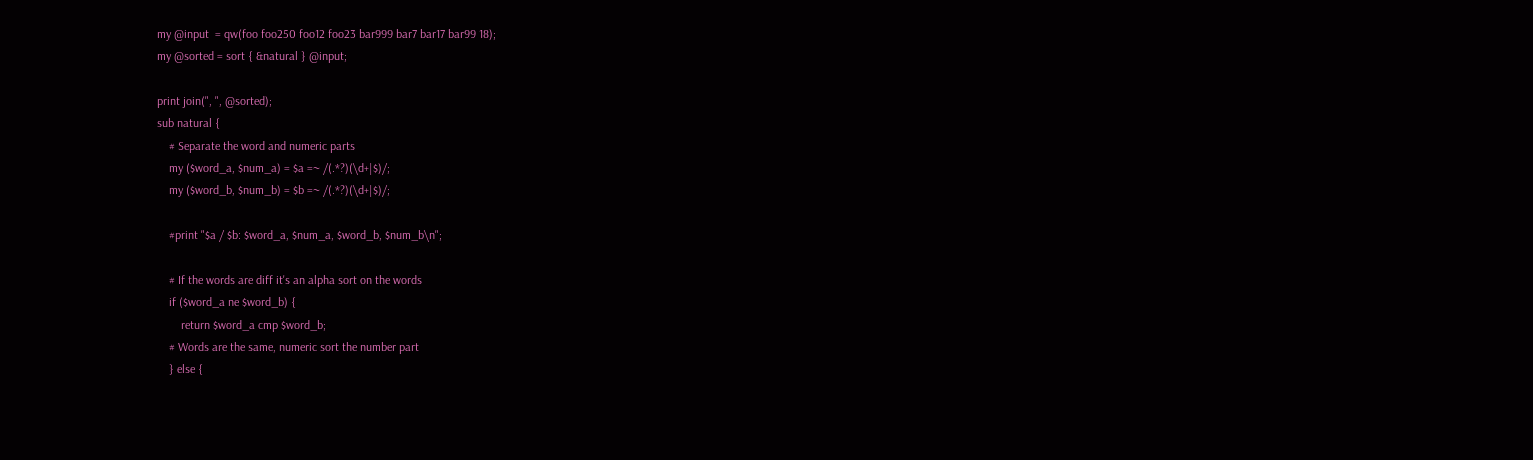my @input  = qw(foo foo250 foo12 foo23 bar999 bar7 bar17 bar99 18);
my @sorted = sort { &natural } @input;

print join(", ", @sorted);
sub natural {
    # Separate the word and numeric parts
    my ($word_a, $num_a) = $a =~ /(.*?)(\d+|$)/;
    my ($word_b, $num_b) = $b =~ /(.*?)(\d+|$)/;

    #print "$a / $b: $word_a, $num_a, $word_b, $num_b\n";

    # If the words are diff it's an alpha sort on the words
    if ($word_a ne $word_b) {
        return $word_a cmp $word_b;
    # Words are the same, numeric sort the number part
    } else {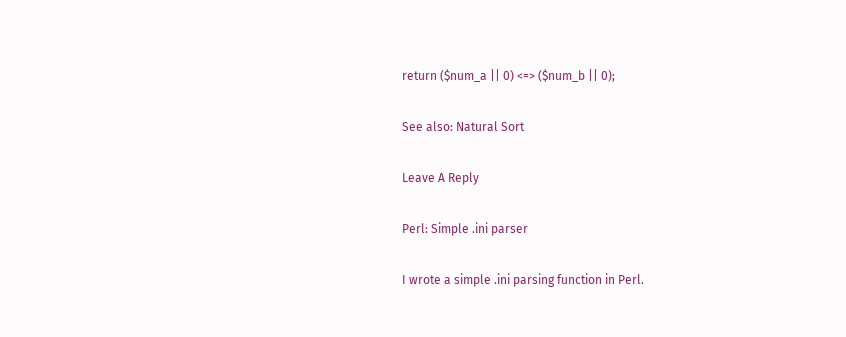return ($num_a || 0) <=> ($num_b || 0);

See also: Natural Sort

Leave A Reply

Perl: Simple .ini parser

I wrote a simple .ini parsing function in Perl.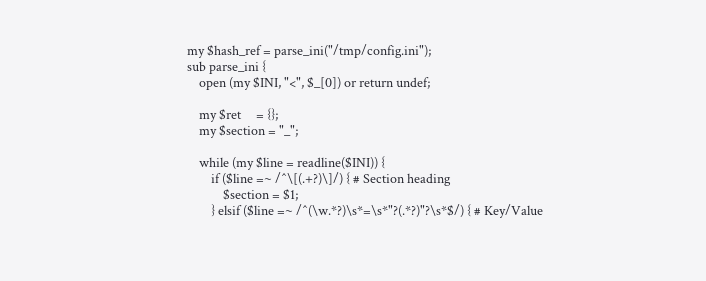my $hash_ref = parse_ini("/tmp/config.ini");
sub parse_ini {
    open (my $INI, "<", $_[0]) or return undef;

    my $ret     = {};
    my $section = "_";

    while (my $line = readline($INI)) {
        if ($line =~ /^\[(.+?)\]/) { # Section heading
            $section = $1;
        } elsif ($line =~ /^(\w.*?)\s*=\s*"?(.*?)"?\s*$/) { # Key/Value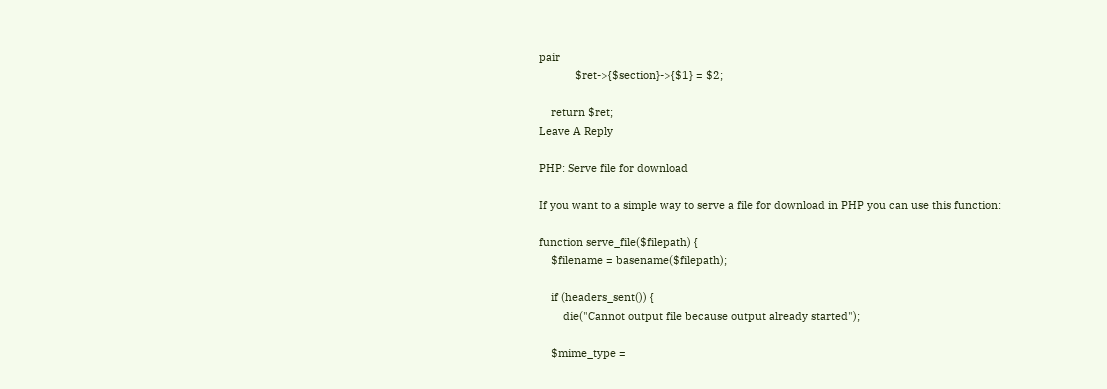pair
            $ret->{$section}->{$1} = $2;

    return $ret;
Leave A Reply

PHP: Serve file for download

If you want to a simple way to serve a file for download in PHP you can use this function:

function serve_file($filepath) {
    $filename = basename($filepath);

    if (headers_sent()) {
        die("Cannot output file because output already started");

    $mime_type =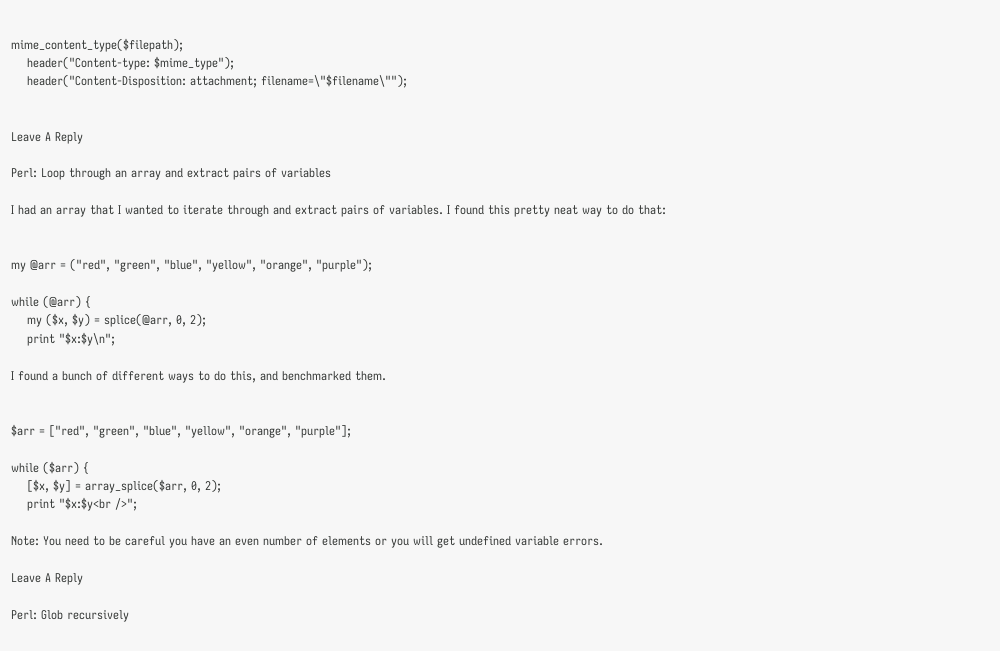mime_content_type($filepath);
    header("Content-type: $mime_type");
    header("Content-Disposition: attachment; filename=\"$filename\"");


Leave A Reply

Perl: Loop through an array and extract pairs of variables

I had an array that I wanted to iterate through and extract pairs of variables. I found this pretty neat way to do that:


my @arr = ("red", "green", "blue", "yellow", "orange", "purple");

while (@arr) {
    my ($x, $y) = splice(@arr, 0, 2);
    print "$x:$y\n";

I found a bunch of different ways to do this, and benchmarked them.


$arr = ["red", "green", "blue", "yellow", "orange", "purple"];

while ($arr) {
    [$x, $y] = array_splice($arr, 0, 2);
    print "$x:$y<br />";

Note: You need to be careful you have an even number of elements or you will get undefined variable errors.

Leave A Reply

Perl: Glob recursively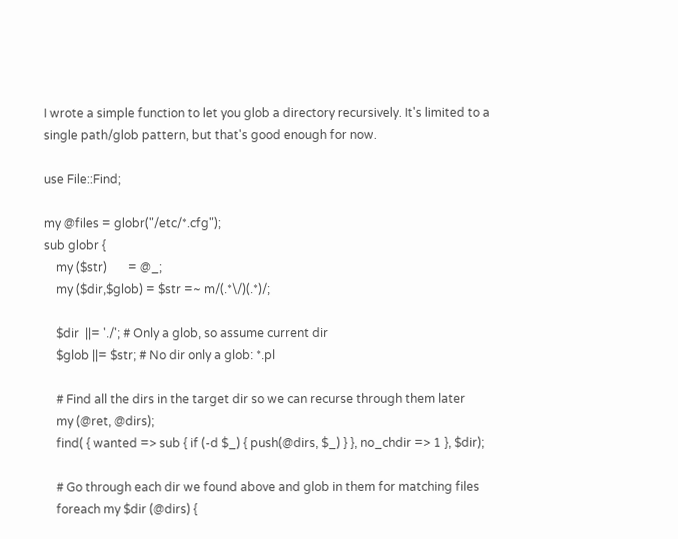I wrote a simple function to let you glob a directory recursively. It's limited to a single path/glob pattern, but that's good enough for now.

use File::Find;

my @files = globr("/etc/*.cfg");
sub globr {
    my ($str)       = @_;
    my ($dir,$glob) = $str =~ m/(.*\/)(.*)/;

    $dir  ||= './'; # Only a glob, so assume current dir
    $glob ||= $str; # No dir only a glob: *.pl

    # Find all the dirs in the target dir so we can recurse through them later
    my (@ret, @dirs);
    find( { wanted => sub { if (-d $_) { push(@dirs, $_) } }, no_chdir => 1 }, $dir);

    # Go through each dir we found above and glob in them for matching files
    foreach my $dir (@dirs) {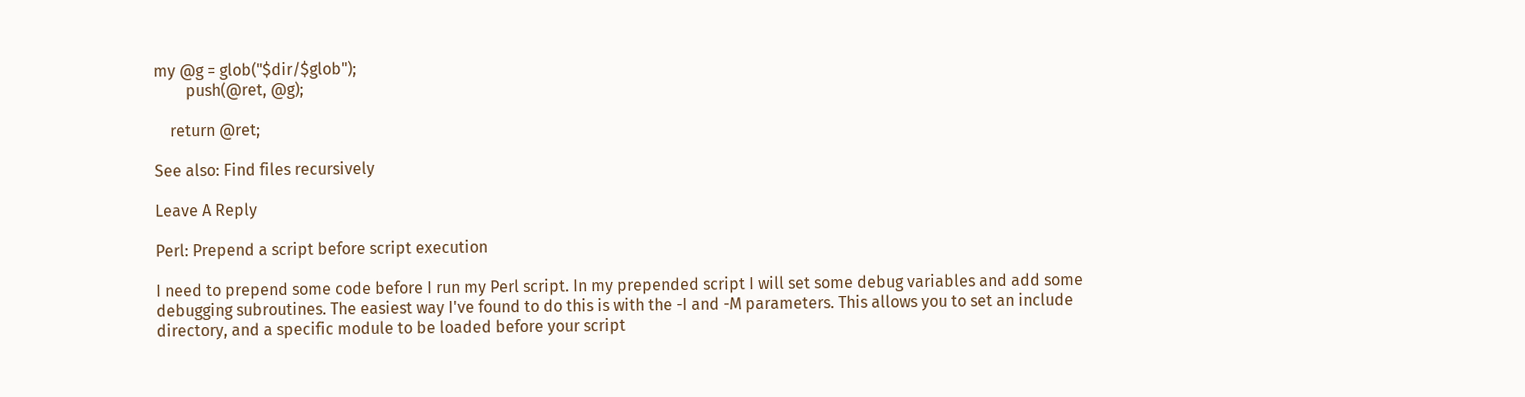my @g = glob("$dir/$glob");
        push(@ret, @g);

    return @ret;

See also: Find files recursively

Leave A Reply

Perl: Prepend a script before script execution

I need to prepend some code before I run my Perl script. In my prepended script I will set some debug variables and add some debugging subroutines. The easiest way I've found to do this is with the -I and -M parameters. This allows you to set an include directory, and a specific module to be loaded before your script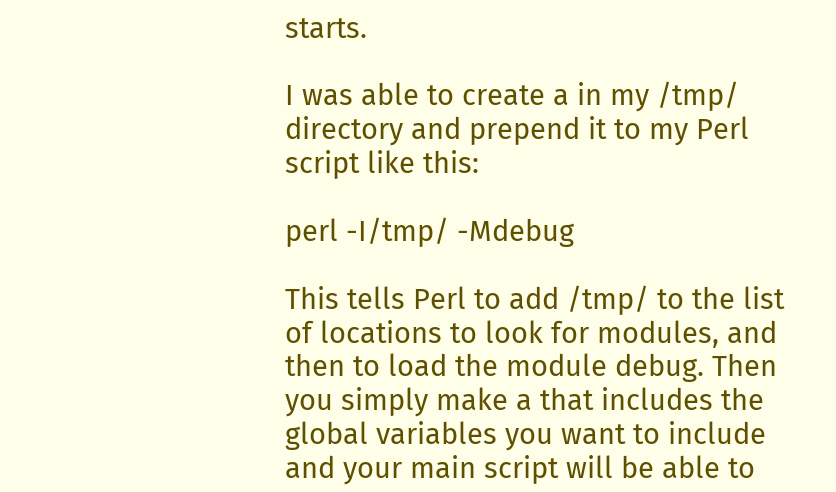starts.

I was able to create a in my /tmp/ directory and prepend it to my Perl script like this:

perl -I/tmp/ -Mdebug

This tells Perl to add /tmp/ to the list of locations to look for modules, and then to load the module debug. Then you simply make a that includes the global variables you want to include and your main script will be able to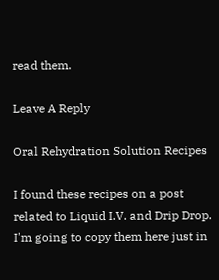read them.

Leave A Reply

Oral Rehydration Solution Recipes

I found these recipes on a post related to Liquid I.V. and Drip Drop. I'm going to copy them here just in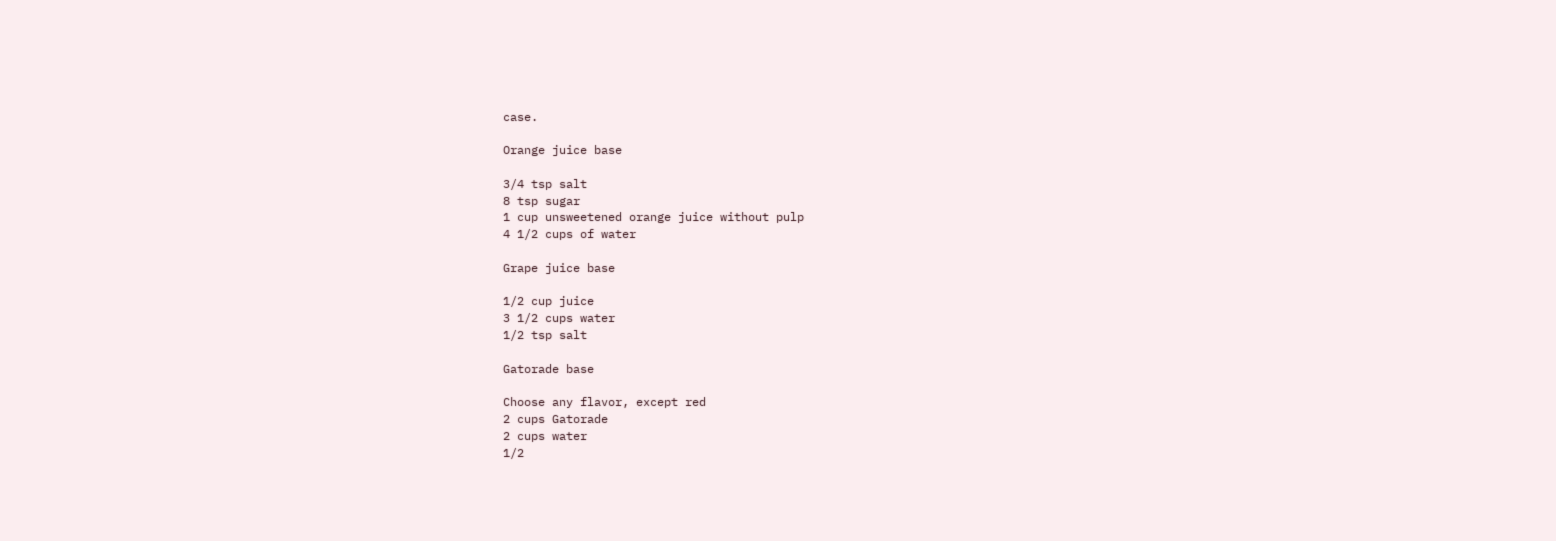case.

Orange juice base

3/4 tsp salt
8 tsp sugar
1 cup unsweetened orange juice without pulp
4 1/2 cups of water

Grape juice base

1/2 cup juice
3 1/2 cups water
1/2 tsp salt

Gatorade base

Choose any flavor, except red
2 cups Gatorade
2 cups water
1/2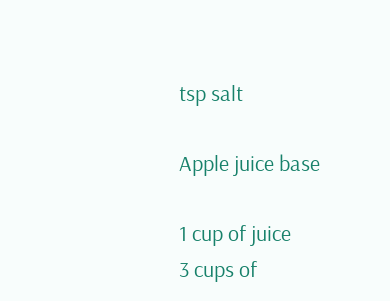tsp salt

Apple juice base

1 cup of juice
3 cups of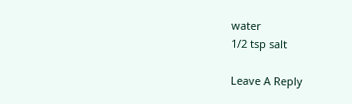water
1/2 tsp salt

Leave A Reply